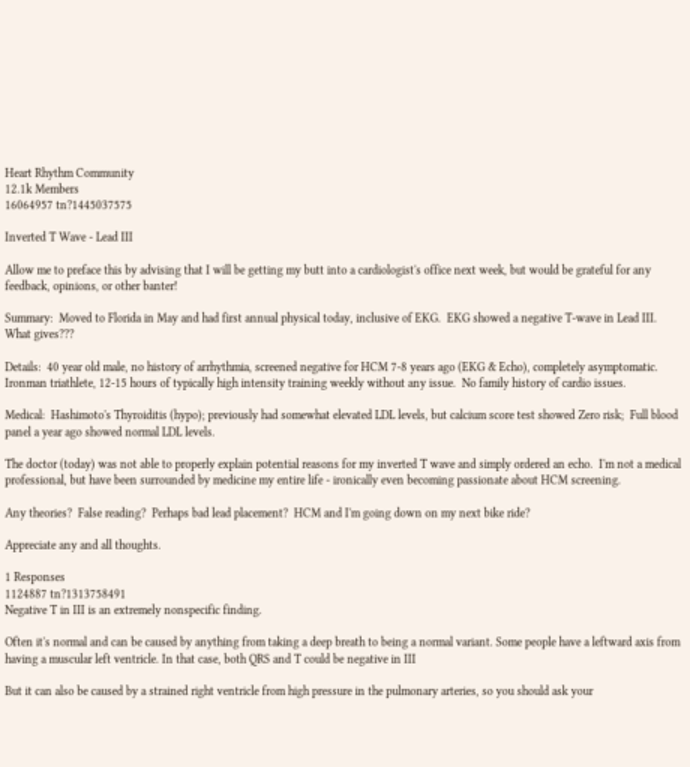Heart Rhythm Community
12.1k Members
16064957 tn?1445037575

Inverted T Wave - Lead III

Allow me to preface this by advising that I will be getting my butt into a cardiologist's office next week, but would be grateful for any feedback, opinions, or other banter!

Summary:  Moved to Florida in May and had first annual physical today, inclusive of EKG.  EKG showed a negative T-wave in Lead III.  What gives???

Details:  40 year old male, no history of arrhythmia, screened negative for HCM 7-8 years ago (EKG & Echo), completely asymptomatic.  Ironman triathlete, 12-15 hours of typically high intensity training weekly without any issue.  No family history of cardio issues.

Medical:  Hashimoto's Thyroiditis (hypo); previously had somewhat elevated LDL levels, but calcium score test showed Zero risk;  Full blood panel a year ago showed normal LDL levels.

The doctor (today) was not able to properly explain potential reasons for my inverted T wave and simply ordered an echo.  I'm not a medical professional, but have been surrounded by medicine my entire life - ironically even becoming passionate about HCM screening.

Any theories?  False reading?  Perhaps bad lead placement?  HCM and I'm going down on my next bike ride?

Appreciate any and all thoughts.

1 Responses
1124887 tn?1313758491
Negative T in III is an extremely nonspecific finding.

Often it's normal and can be caused by anything from taking a deep breath to being a normal variant. Some people have a leftward axis from having a muscular left ventricle. In that case, both QRS and T could be negative in III

But it can also be caused by a strained right ventricle from high pressure in the pulmonary arteries, so you should ask your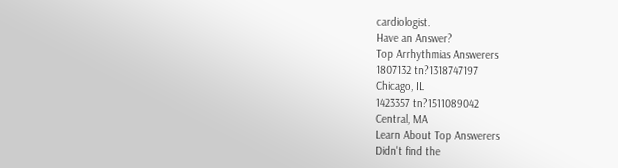cardiologist.
Have an Answer?
Top Arrhythmias Answerers
1807132 tn?1318747197
Chicago, IL
1423357 tn?1511089042
Central, MA
Learn About Top Answerers
Didn't find the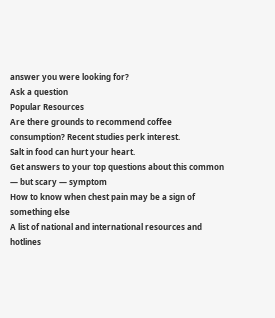answer you were looking for?
Ask a question
Popular Resources
Are there grounds to recommend coffee consumption? Recent studies perk interest.
Salt in food can hurt your heart.
Get answers to your top questions about this common — but scary — symptom
How to know when chest pain may be a sign of something else
A list of national and international resources and hotlines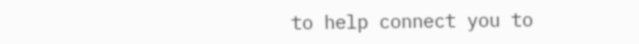to help connect you to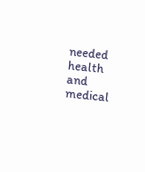needed health and medical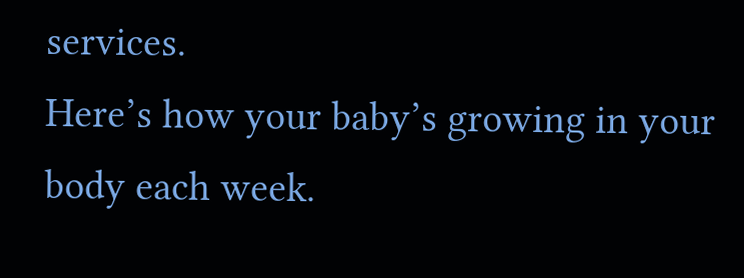services.
Here’s how your baby’s growing in your body each week.